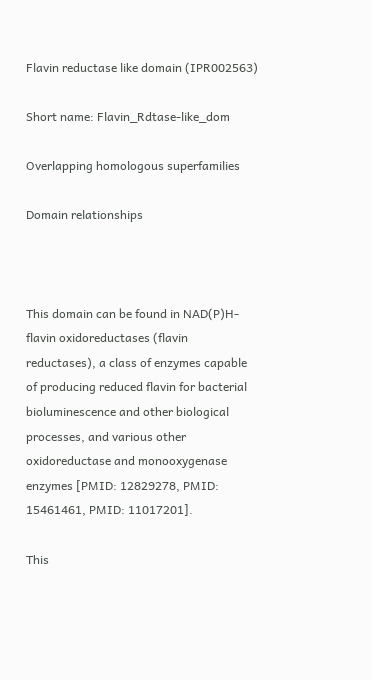Flavin reductase like domain (IPR002563)

Short name: Flavin_Rdtase-like_dom

Overlapping homologous superfamilies

Domain relationships



This domain can be found in NAD(P)H-flavin oxidoreductases (flavin reductases), a class of enzymes capable of producing reduced flavin for bacterial bioluminescence and other biological processes, and various other oxidoreductase and monooxygenase enzymes [PMID: 12829278, PMID: 15461461, PMID: 11017201].

This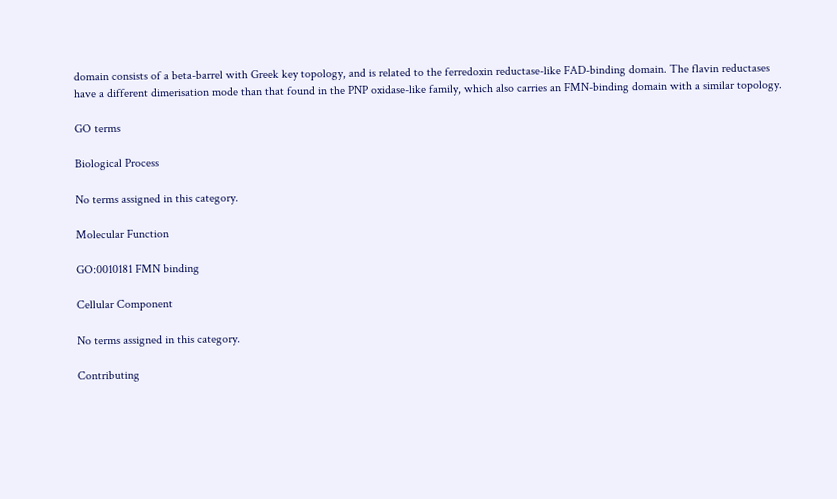domain consists of a beta-barrel with Greek key topology, and is related to the ferredoxin reductase-like FAD-binding domain. The flavin reductases have a different dimerisation mode than that found in the PNP oxidase-like family, which also carries an FMN-binding domain with a similar topology.

GO terms

Biological Process

No terms assigned in this category.

Molecular Function

GO:0010181 FMN binding

Cellular Component

No terms assigned in this category.

Contributing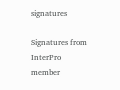signatures

Signatures from InterPro member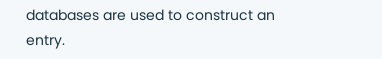databases are used to construct an entry.